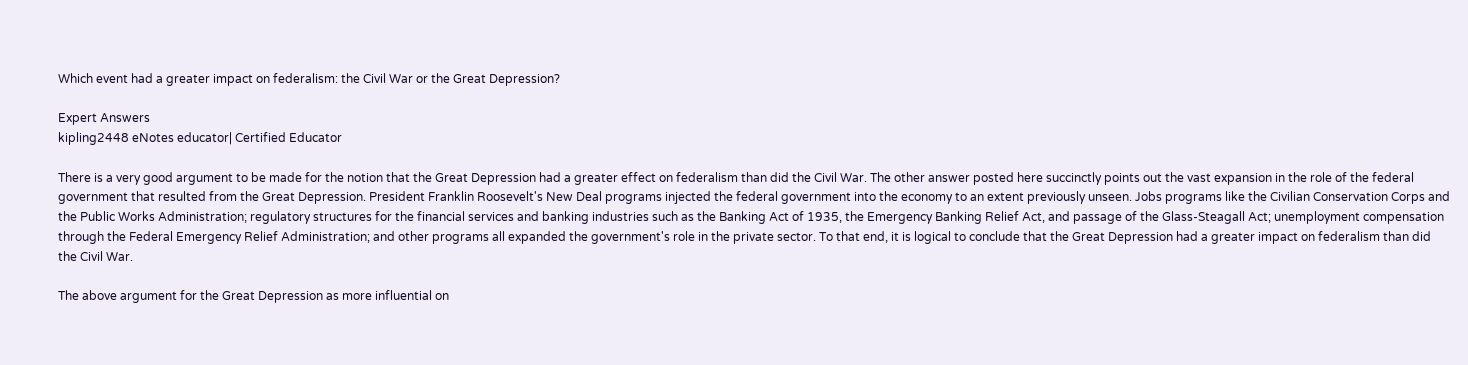Which event had a greater impact on federalism: the Civil War or the Great Depression?

Expert Answers
kipling2448 eNotes educator| Certified Educator

There is a very good argument to be made for the notion that the Great Depression had a greater effect on federalism than did the Civil War. The other answer posted here succinctly points out the vast expansion in the role of the federal government that resulted from the Great Depression. President Franklin Roosevelt's New Deal programs injected the federal government into the economy to an extent previously unseen. Jobs programs like the Civilian Conservation Corps and the Public Works Administration; regulatory structures for the financial services and banking industries such as the Banking Act of 1935, the Emergency Banking Relief Act, and passage of the Glass-Steagall Act; unemployment compensation through the Federal Emergency Relief Administration; and other programs all expanded the government's role in the private sector. To that end, it is logical to conclude that the Great Depression had a greater impact on federalism than did the Civil War.

The above argument for the Great Depression as more influential on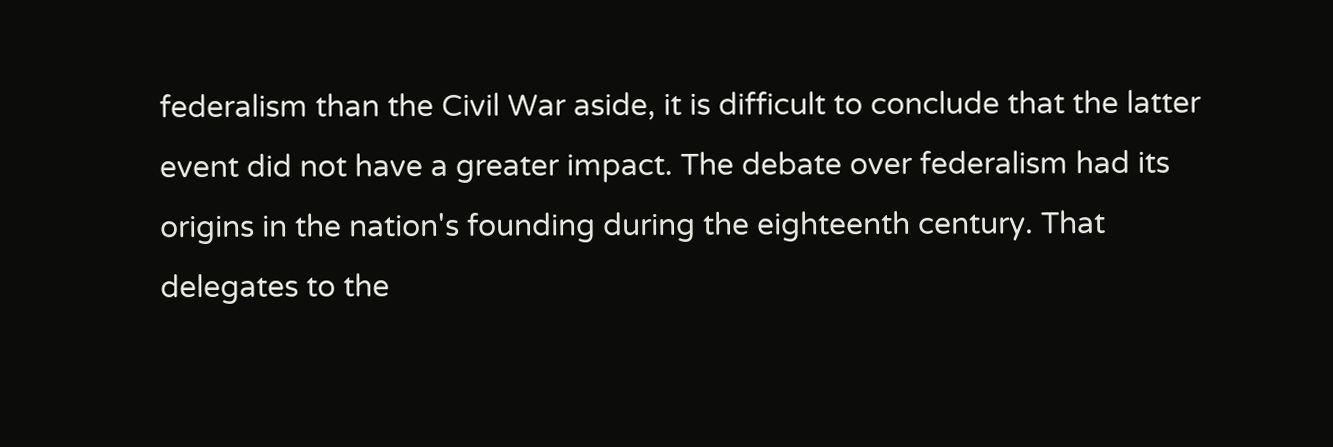federalism than the Civil War aside, it is difficult to conclude that the latter event did not have a greater impact. The debate over federalism had its origins in the nation's founding during the eighteenth century. That delegates to the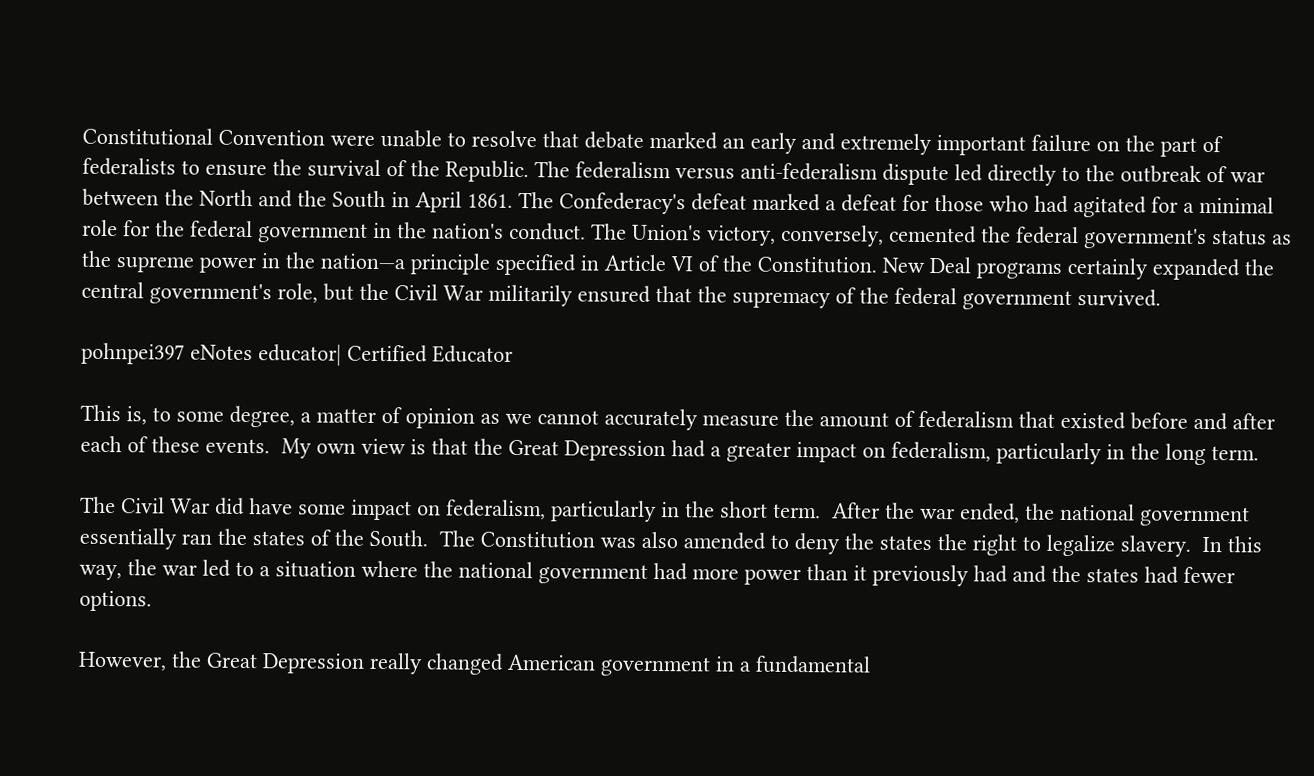Constitutional Convention were unable to resolve that debate marked an early and extremely important failure on the part of federalists to ensure the survival of the Republic. The federalism versus anti-federalism dispute led directly to the outbreak of war between the North and the South in April 1861. The Confederacy's defeat marked a defeat for those who had agitated for a minimal role for the federal government in the nation's conduct. The Union's victory, conversely, cemented the federal government's status as the supreme power in the nation—a principle specified in Article VI of the Constitution. New Deal programs certainly expanded the central government's role, but the Civil War militarily ensured that the supremacy of the federal government survived.

pohnpei397 eNotes educator| Certified Educator

This is, to some degree, a matter of opinion as we cannot accurately measure the amount of federalism that existed before and after each of these events.  My own view is that the Great Depression had a greater impact on federalism, particularly in the long term.

The Civil War did have some impact on federalism, particularly in the short term.  After the war ended, the national government essentially ran the states of the South.  The Constitution was also amended to deny the states the right to legalize slavery.  In this way, the war led to a situation where the national government had more power than it previously had and the states had fewer options.

However, the Great Depression really changed American government in a fundamental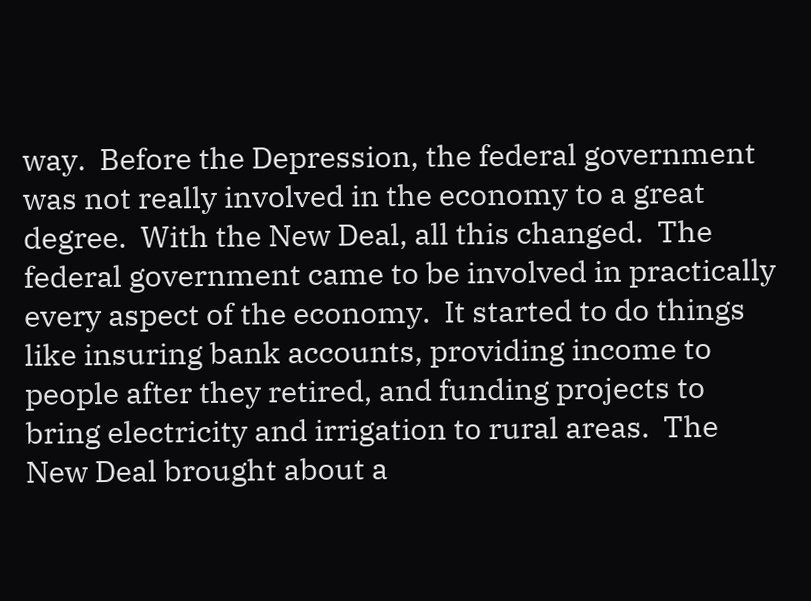way.  Before the Depression, the federal government was not really involved in the economy to a great degree.  With the New Deal, all this changed.  The federal government came to be involved in practically every aspect of the economy.  It started to do things like insuring bank accounts, providing income to people after they retired, and funding projects to bring electricity and irrigation to rural areas.  The New Deal brought about a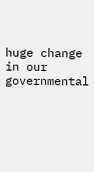huge change in our governmental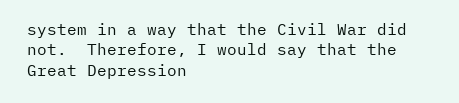system in a way that the Civil War did not.  Therefore, I would say that the Great Depression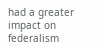had a greater impact on federalism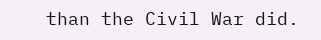than the Civil War did.